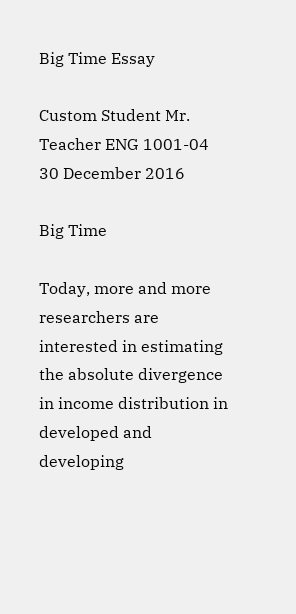Big Time Essay

Custom Student Mr. Teacher ENG 1001-04 30 December 2016

Big Time

Today, more and more researchers are interested in estimating the absolute divergence in income distribution in developed and developing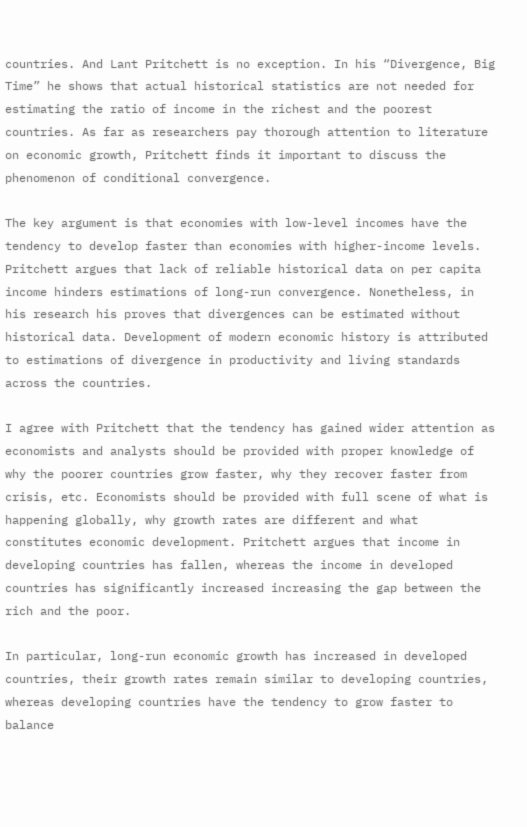countries. And Lant Pritchett is no exception. In his “Divergence, Big Time” he shows that actual historical statistics are not needed for estimating the ratio of income in the richest and the poorest countries. As far as researchers pay thorough attention to literature on economic growth, Pritchett finds it important to discuss the phenomenon of conditional convergence.

The key argument is that economies with low-level incomes have the tendency to develop faster than economies with higher-income levels. Pritchett argues that lack of reliable historical data on per capita income hinders estimations of long-run convergence. Nonetheless, in his research his proves that divergences can be estimated without historical data. Development of modern economic history is attributed to estimations of divergence in productivity and living standards across the countries.

I agree with Pritchett that the tendency has gained wider attention as economists and analysts should be provided with proper knowledge of why the poorer countries grow faster, why they recover faster from crisis, etc. Economists should be provided with full scene of what is happening globally, why growth rates are different and what constitutes economic development. Pritchett argues that income in developing countries has fallen, whereas the income in developed countries has significantly increased increasing the gap between the rich and the poor.

In particular, long-run economic growth has increased in developed countries, their growth rates remain similar to developing countries, whereas developing countries have the tendency to grow faster to balance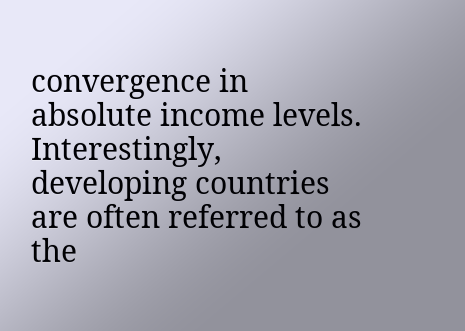convergence in absolute income levels. Interestingly, developing countries are often referred to as the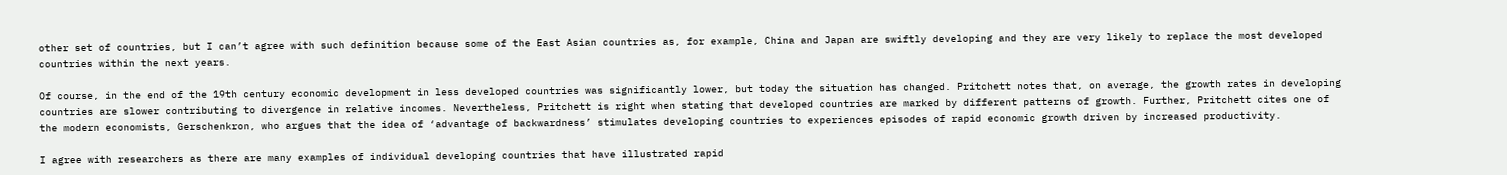other set of countries, but I can’t agree with such definition because some of the East Asian countries as, for example, China and Japan are swiftly developing and they are very likely to replace the most developed countries within the next years.

Of course, in the end of the 19th century economic development in less developed countries was significantly lower, but today the situation has changed. Pritchett notes that, on average, the growth rates in developing countries are slower contributing to divergence in relative incomes. Nevertheless, Pritchett is right when stating that developed countries are marked by different patterns of growth. Further, Pritchett cites one of the modern economists, Gerschenkron, who argues that the idea of ‘advantage of backwardness’ stimulates developing countries to experiences episodes of rapid economic growth driven by increased productivity.

I agree with researchers as there are many examples of individual developing countries that have illustrated rapid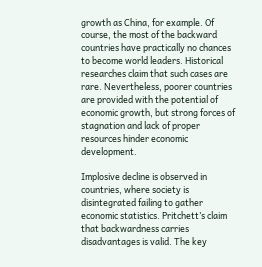growth as China, for example. Of course, the most of the backward countries have practically no chances to become world leaders. Historical researches claim that such cases are rare. Nevertheless, poorer countries are provided with the potential of economic growth, but strong forces of stagnation and lack of proper resources hinder economic development.

Implosive decline is observed in countries, where society is disintegrated failing to gather economic statistics. Pritchett’s claim that backwardness carries disadvantages is valid. The key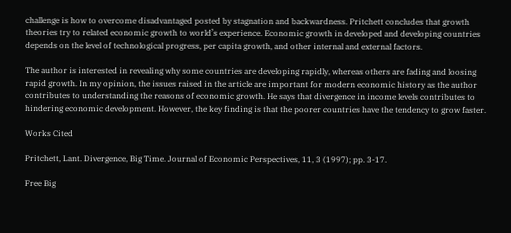challenge is how to overcome disadvantaged posted by stagnation and backwardness. Pritchett concludes that growth theories try to related economic growth to world’s experience. Economic growth in developed and developing countries depends on the level of technological progress, per capita growth, and other internal and external factors.

The author is interested in revealing why some countries are developing rapidly, whereas others are fading and loosing rapid growth. In my opinion, the issues raised in the article are important for modern economic history as the author contributes to understanding the reasons of economic growth. He says that divergence in income levels contributes to hindering economic development. However, the key finding is that the poorer countries have the tendency to grow faster.

Works Cited

Pritchett, Lant. Divergence, Big Time. Journal of Economic Perspectives, 11, 3 (1997); pp. 3-17.

Free Big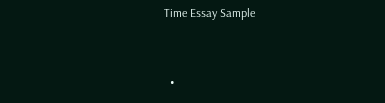Time Essay Sample


  •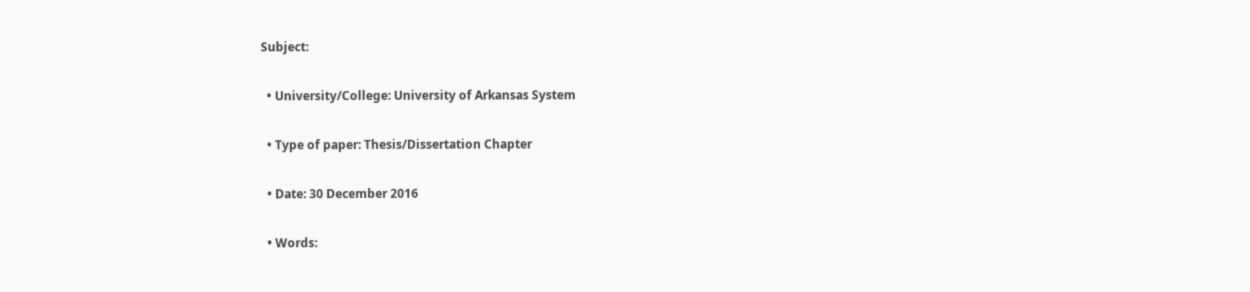Subject:

  • University/College: University of Arkansas System

  • Type of paper: Thesis/Dissertation Chapter

  • Date: 30 December 2016

  • Words: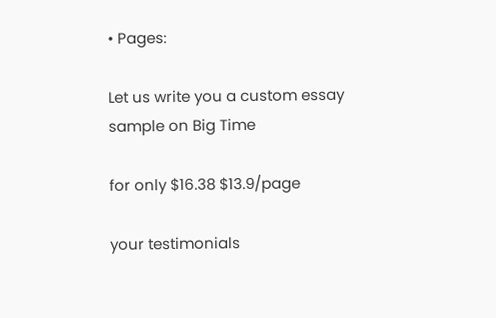• Pages:

Let us write you a custom essay sample on Big Time

for only $16.38 $13.9/page

your testimonials